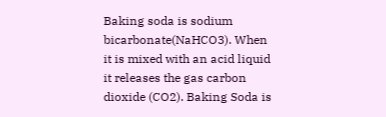Baking soda is sodium bicarbonate(NaHCO3). When it is mixed with an acid liquid it releases the gas carbon dioxide (CO2). Baking Soda is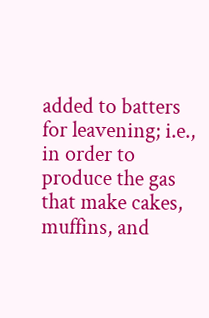added to batters for leavening; i.e., in order to produce the gas that make cakes, muffins, and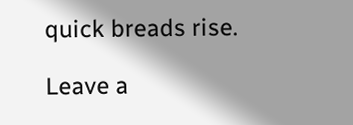quick breads rise.

Leave a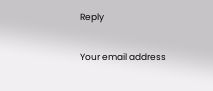Reply

Your email address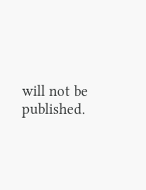will not be published.